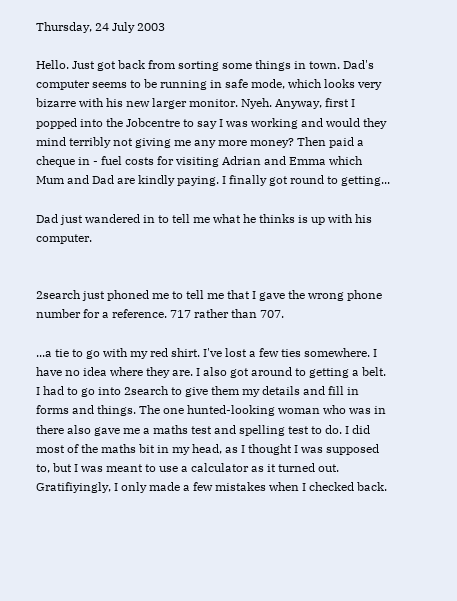Thursday, 24 July 2003

Hello. Just got back from sorting some things in town. Dad's computer seems to be running in safe mode, which looks very bizarre with his new larger monitor. Nyeh. Anyway, first I popped into the Jobcentre to say I was working and would they mind terribly not giving me any more money? Then paid a cheque in - fuel costs for visiting Adrian and Emma which Mum and Dad are kindly paying. I finally got round to getting...

Dad just wandered in to tell me what he thinks is up with his computer.


2search just phoned me to tell me that I gave the wrong phone number for a reference. 717 rather than 707.

...a tie to go with my red shirt. I've lost a few ties somewhere. I have no idea where they are. I also got around to getting a belt. I had to go into 2search to give them my details and fill in forms and things. The one hunted-looking woman who was in there also gave me a maths test and spelling test to do. I did most of the maths bit in my head, as I thought I was supposed to, but I was meant to use a calculator as it turned out. Gratifiyingly, I only made a few mistakes when I checked back.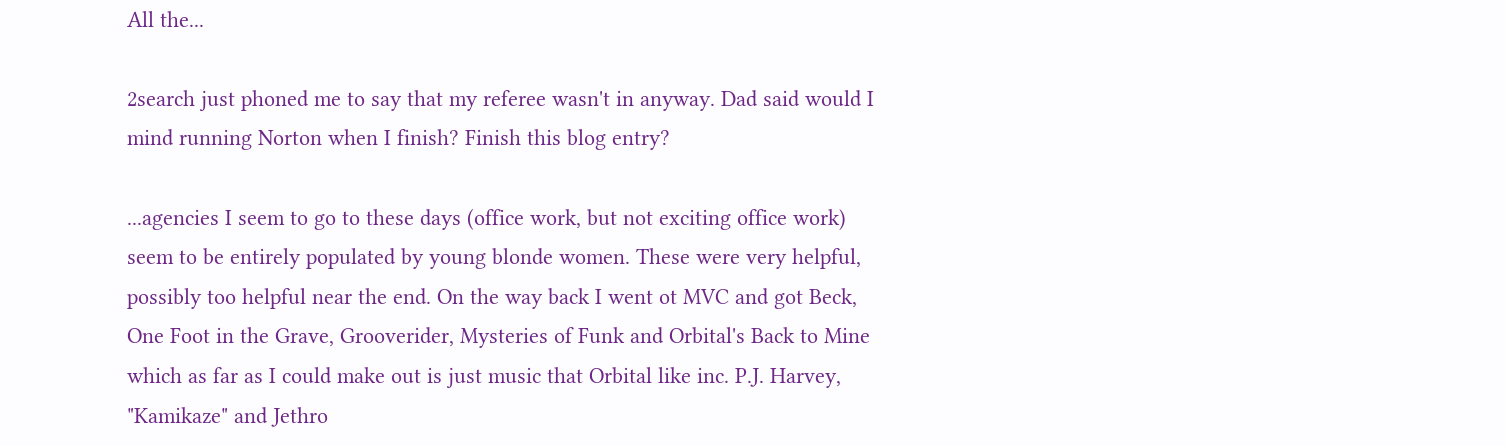All the...

2search just phoned me to say that my referee wasn't in anyway. Dad said would I mind running Norton when I finish? Finish this blog entry?

...agencies I seem to go to these days (office work, but not exciting office work) seem to be entirely populated by young blonde women. These were very helpful, possibly too helpful near the end. On the way back I went ot MVC and got Beck, One Foot in the Grave, Grooverider, Mysteries of Funk and Orbital's Back to Mine which as far as I could make out is just music that Orbital like inc. P.J. Harvey, "Kamikaze" and Jethro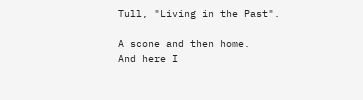Tull, "Living in the Past".

A scone and then home.
And here I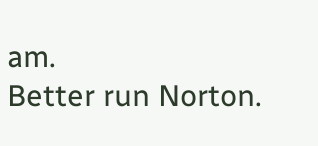am.
Better run Norton.